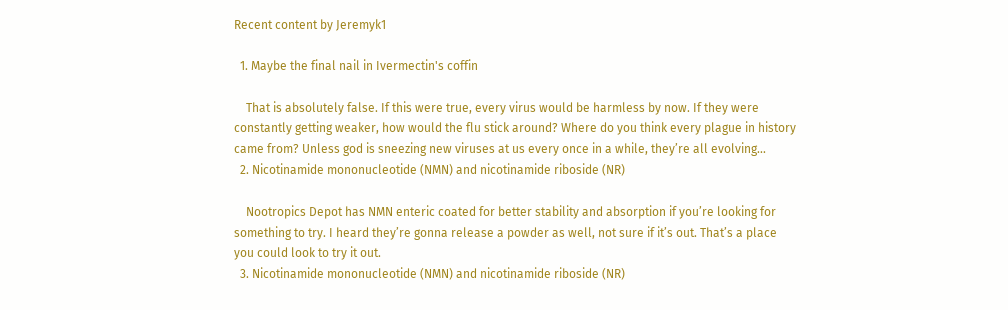Recent content by Jeremyk1

  1. Maybe the final nail in Ivermectin's coffin

    That is absolutely false. If this were true, every virus would be harmless by now. If they were constantly getting weaker, how would the flu stick around? Where do you think every plague in history came from? Unless god is sneezing new viruses at us every once in a while, they’re all evolving...
  2. Nicotinamide mononucleotide (NMN) and nicotinamide riboside (NR)

    Nootropics Depot has NMN enteric coated for better stability and absorption if you’re looking for something to try. I heard they’re gonna release a powder as well, not sure if it’s out. That’s a place you could look to try it out.
  3. Nicotinamide mononucleotide (NMN) and nicotinamide riboside (NR)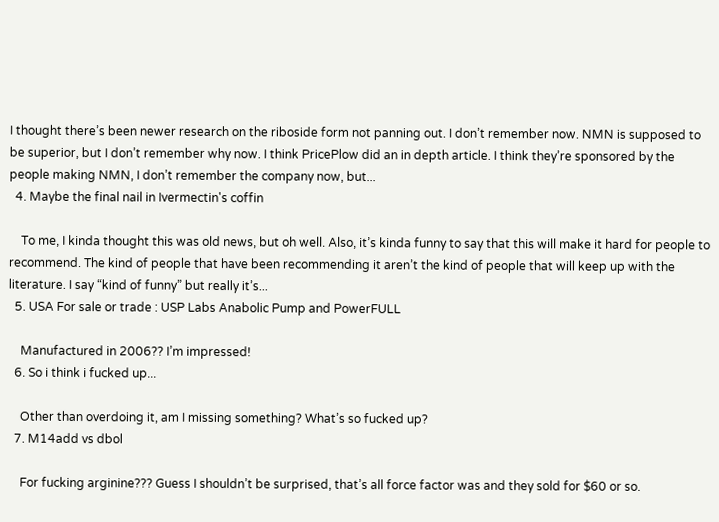I thought there’s been newer research on the riboside form not panning out. I don’t remember now. NMN is supposed to be superior, but I don’t remember why now. I think PricePlow did an in depth article. I think they’re sponsored by the people making NMN, I don’t remember the company now, but...
  4. Maybe the final nail in Ivermectin's coffin

    To me, I kinda thought this was old news, but oh well. Also, it’s kinda funny to say that this will make it hard for people to recommend. The kind of people that have been recommending it aren’t the kind of people that will keep up with the literature. I say “kind of funny” but really it’s...
  5. USA For sale or trade : USP Labs Anabolic Pump and PowerFULL

    Manufactured in 2006?? I’m impressed!
  6. So i think i fucked up...

    Other than overdoing it, am I missing something? What’s so fucked up?
  7. M14add vs dbol

    For fucking arginine??? Guess I shouldn’t be surprised, that’s all force factor was and they sold for $60 or so.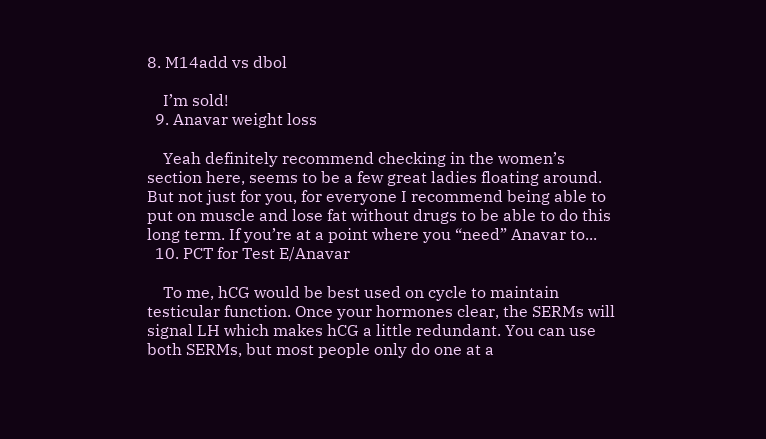8. M14add vs dbol

    I’m sold!
  9. Anavar weight loss

    Yeah definitely recommend checking in the women’s section here, seems to be a few great ladies floating around. But not just for you, for everyone I recommend being able to put on muscle and lose fat without drugs to be able to do this long term. If you’re at a point where you “need” Anavar to...
  10. PCT for Test E/Anavar

    To me, hCG would be best used on cycle to maintain testicular function. Once your hormones clear, the SERMs will signal LH which makes hCG a little redundant. You can use both SERMs, but most people only do one at a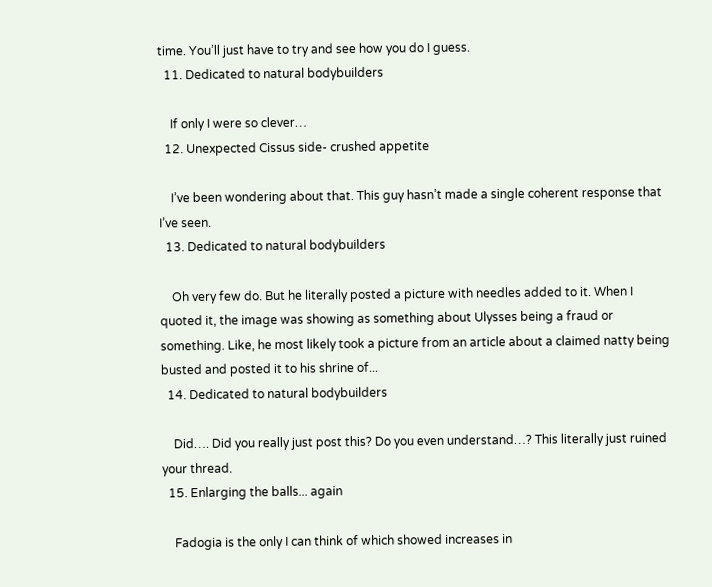time. You’ll just have to try and see how you do I guess.
  11. Dedicated to natural bodybuilders

    If only I were so clever…
  12. Unexpected Cissus side- crushed appetite

    I’ve been wondering about that. This guy hasn’t made a single coherent response that I’ve seen.
  13. Dedicated to natural bodybuilders

    Oh very few do. But he literally posted a picture with needles added to it. When I quoted it, the image was showing as something about Ulysses being a fraud or something. Like, he most likely took a picture from an article about a claimed natty being busted and posted it to his shrine of...
  14. Dedicated to natural bodybuilders

    Did…. Did you really just post this? Do you even understand…? This literally just ruined your thread.
  15. Enlarging the balls... again

    Fadogia is the only I can think of which showed increases in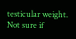testicular weight. Not sure if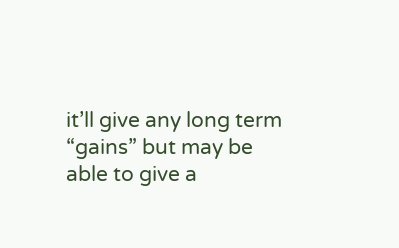it’ll give any long term “gains” but may be able to give a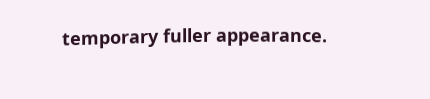temporary fuller appearance.